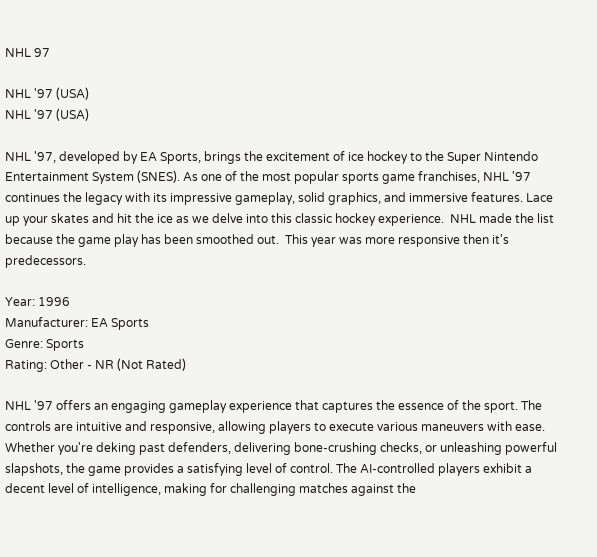NHL 97

NHL '97 (USA)
NHL '97 (USA)

NHL '97, developed by EA Sports, brings the excitement of ice hockey to the Super Nintendo Entertainment System (SNES). As one of the most popular sports game franchises, NHL '97 continues the legacy with its impressive gameplay, solid graphics, and immersive features. Lace up your skates and hit the ice as we delve into this classic hockey experience.  NHL made the list because the game play has been smoothed out.  This year was more responsive then it's predecessors.

Year: 1996
Manufacturer: EA Sports
Genre: Sports
Rating: Other - NR (Not Rated)

NHL '97 offers an engaging gameplay experience that captures the essence of the sport. The controls are intuitive and responsive, allowing players to execute various maneuvers with ease. Whether you're deking past defenders, delivering bone-crushing checks, or unleashing powerful slapshots, the game provides a satisfying level of control. The AI-controlled players exhibit a decent level of intelligence, making for challenging matches against the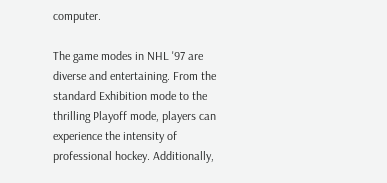computer.

The game modes in NHL '97 are diverse and entertaining. From the standard Exhibition mode to the thrilling Playoff mode, players can experience the intensity of professional hockey. Additionally,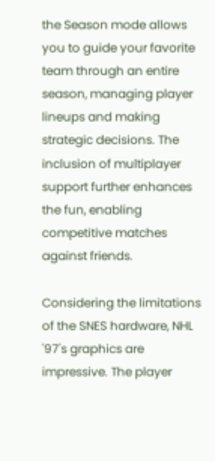the Season mode allows you to guide your favorite team through an entire season, managing player lineups and making strategic decisions. The inclusion of multiplayer support further enhances the fun, enabling competitive matches against friends.

Considering the limitations of the SNES hardware, NHL '97's graphics are impressive. The player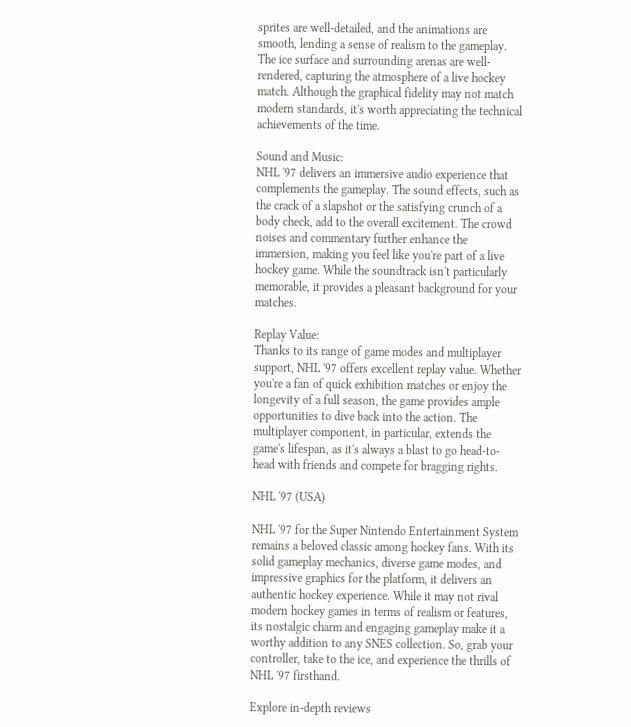sprites are well-detailed, and the animations are smooth, lending a sense of realism to the gameplay. The ice surface and surrounding arenas are well-rendered, capturing the atmosphere of a live hockey match. Although the graphical fidelity may not match modern standards, it's worth appreciating the technical achievements of the time.

Sound and Music:
NHL '97 delivers an immersive audio experience that complements the gameplay. The sound effects, such as the crack of a slapshot or the satisfying crunch of a body check, add to the overall excitement. The crowd noises and commentary further enhance the immersion, making you feel like you're part of a live hockey game. While the soundtrack isn't particularly memorable, it provides a pleasant background for your matches.

Replay Value:
Thanks to its range of game modes and multiplayer support, NHL '97 offers excellent replay value. Whether you're a fan of quick exhibition matches or enjoy the longevity of a full season, the game provides ample opportunities to dive back into the action. The multiplayer component, in particular, extends the game's lifespan, as it's always a blast to go head-to-head with friends and compete for bragging rights.

NHL '97 (USA)

NHL '97 for the Super Nintendo Entertainment System remains a beloved classic among hockey fans. With its solid gameplay mechanics, diverse game modes, and impressive graphics for the platform, it delivers an authentic hockey experience. While it may not rival modern hockey games in terms of realism or features, its nostalgic charm and engaging gameplay make it a worthy addition to any SNES collection. So, grab your controller, take to the ice, and experience the thrills of NHL '97 firsthand.

Explore in-depth reviews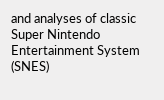and analyses of classic Super Nintendo Entertainment System (SNES)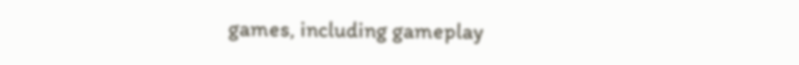games, including gameplay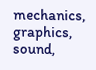mechanics, graphics, sound,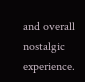and overall nostalgic experience.